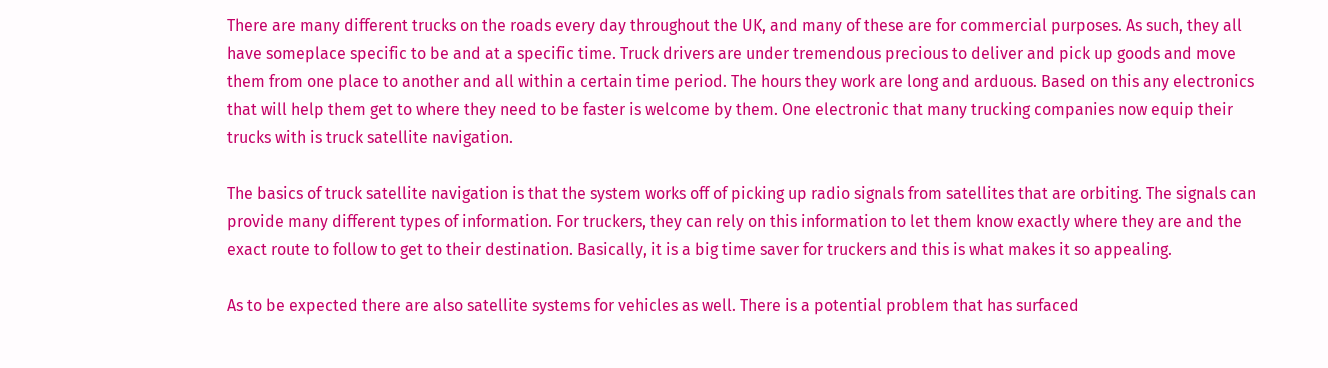There are many different trucks on the roads every day throughout the UK, and many of these are for commercial purposes. As such, they all have someplace specific to be and at a specific time. Truck drivers are under tremendous precious to deliver and pick up goods and move them from one place to another and all within a certain time period. The hours they work are long and arduous. Based on this any electronics that will help them get to where they need to be faster is welcome by them. One electronic that many trucking companies now equip their trucks with is truck satellite navigation.

The basics of truck satellite navigation is that the system works off of picking up radio signals from satellites that are orbiting. The signals can provide many different types of information. For truckers, they can rely on this information to let them know exactly where they are and the exact route to follow to get to their destination. Basically, it is a big time saver for truckers and this is what makes it so appealing.

As to be expected there are also satellite systems for vehicles as well. There is a potential problem that has surfaced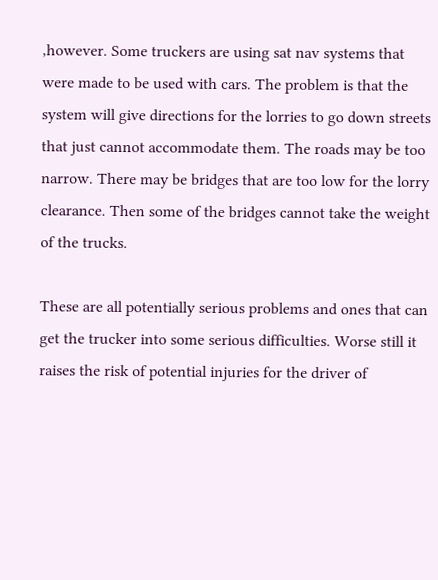,however. Some truckers are using sat nav systems that were made to be used with cars. The problem is that the system will give directions for the lorries to go down streets that just cannot accommodate them. The roads may be too narrow. There may be bridges that are too low for the lorry clearance. Then some of the bridges cannot take the weight of the trucks.

These are all potentially serious problems and ones that can get the trucker into some serious difficulties. Worse still it raises the risk of potential injuries for the driver of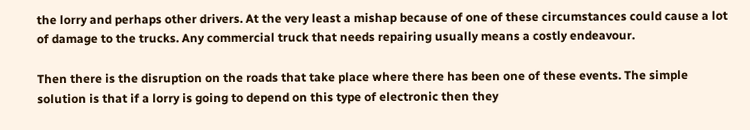the lorry and perhaps other drivers. At the very least a mishap because of one of these circumstances could cause a lot of damage to the trucks. Any commercial truck that needs repairing usually means a costly endeavour.

Then there is the disruption on the roads that take place where there has been one of these events. The simple solution is that if a lorry is going to depend on this type of electronic then they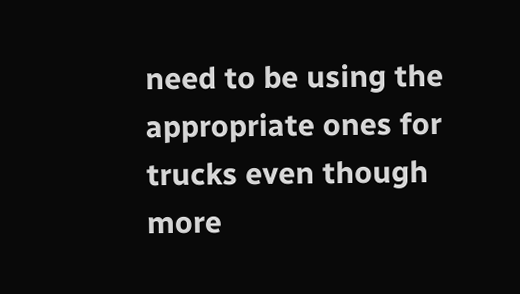need to be using the appropriate ones for trucks even though more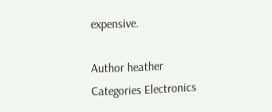expensive.

Author heather
Categories Electronics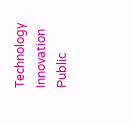Technology Innovation Public